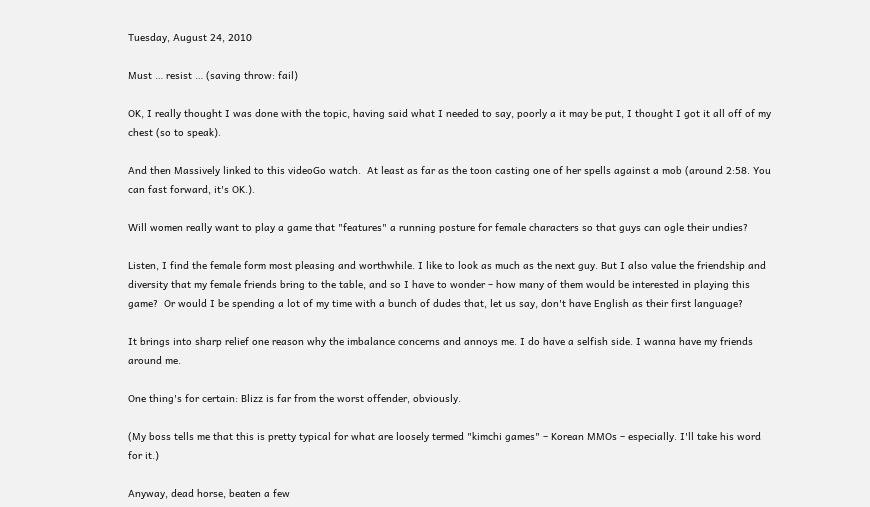Tuesday, August 24, 2010

Must … resist … (saving throw: fail)

OK, I really thought I was done with the topic, having said what I needed to say, poorly a it may be put, I thought I got it all off of my chest (so to speak).

And then Massively linked to this videoGo watch.  At least as far as the toon casting one of her spells against a mob (around 2:58. You can fast forward, it's OK.).

Will women really want to play a game that "features" a running posture for female characters so that guys can ogle their undies?

Listen, I find the female form most pleasing and worthwhile. I like to look as much as the next guy. But I also value the friendship and diversity that my female friends bring to the table, and so I have to wonder – how many of them would be interested in playing this game?  Or would I be spending a lot of my time with a bunch of dudes that, let us say, don't have English as their first language?

It brings into sharp relief one reason why the imbalance concerns and annoys me. I do have a selfish side. I wanna have my friends around me.

One thing's for certain: Blizz is far from the worst offender, obviously.

(My boss tells me that this is pretty typical for what are loosely termed "kimchi games" – Korean MMOs – especially. I'll take his word for it.)

Anyway, dead horse, beaten a few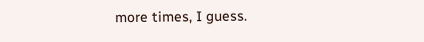more times, I guess.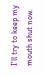I'll try to keep my mouth shut now.